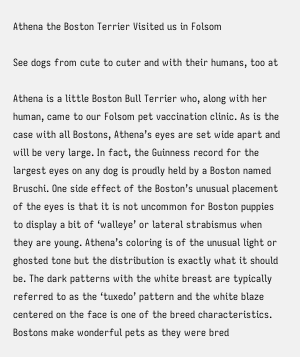Athena the Boston Terrier Visited us in Folsom

See dogs from cute to cuter and with their humans, too at

Athena is a little Boston Bull Terrier who, along with her human, came to our Folsom pet vaccination clinic. As is the case with all Bostons, Athena’s eyes are set wide apart and will be very large. In fact, the Guinness record for the largest eyes on any dog is proudly held by a Boston named Bruschi. One side effect of the Boston’s unusual placement of the eyes is that it is not uncommon for Boston puppies to display a bit of ‘walleye’ or lateral strabismus when they are young. Athena’s coloring is of the unusual light or ghosted tone but the distribution is exactly what it should be. The dark patterns with the white breast are typically referred to as the ‘tuxedo’ pattern and the white blaze centered on the face is one of the breed characteristics. Bostons make wonderful pets as they were bred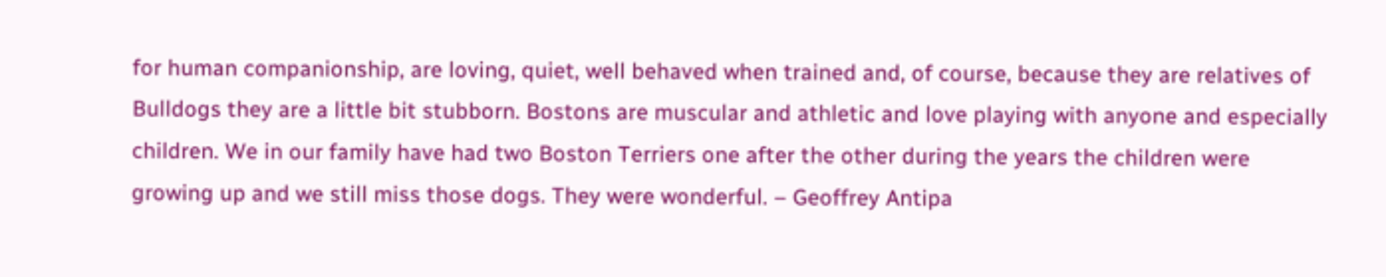for human companionship, are loving, quiet, well behaved when trained and, of course, because they are relatives of Bulldogs they are a little bit stubborn. Bostons are muscular and athletic and love playing with anyone and especially children. We in our family have had two Boston Terriers one after the other during the years the children were growing up and we still miss those dogs. They were wonderful. – Geoffrey Antipa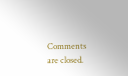Comments are closed.